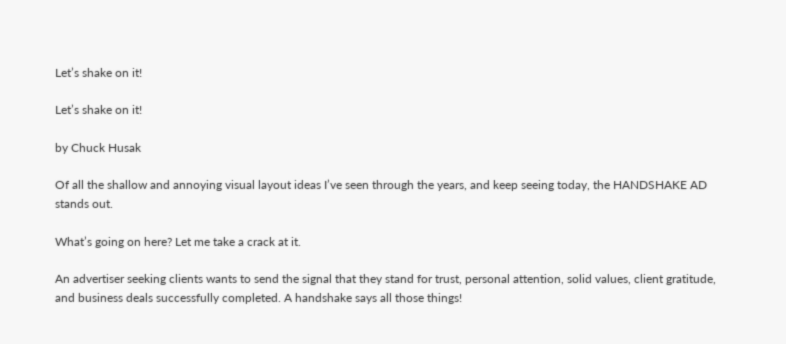Let’s shake on it!

Let’s shake on it!

by Chuck Husak

Of all the shallow and annoying visual layout ideas I’ve seen through the years, and keep seeing today, the HANDSHAKE AD stands out.

What’s going on here? Let me take a crack at it.

An advertiser seeking clients wants to send the signal that they stand for trust, personal attention, solid values, client gratitude, and business deals successfully completed. A handshake says all those things!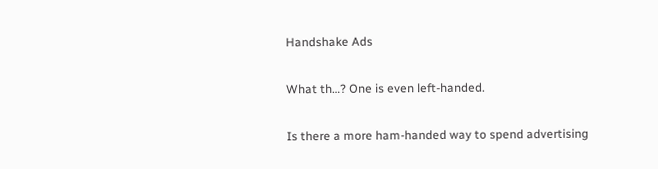Handshake Ads

What th…? One is even left-handed.

Is there a more ham-handed way to spend advertising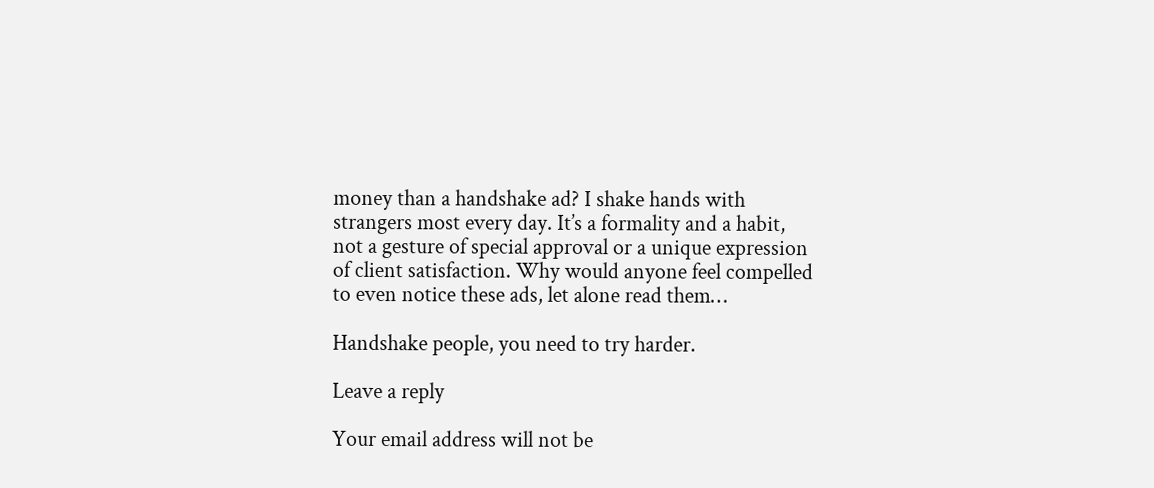money than a handshake ad? I shake hands with strangers most every day. It’s a formality and a habit, not a gesture of special approval or a unique expression of client satisfaction. Why would anyone feel compelled to even notice these ads, let alone read them…

Handshake people, you need to try harder.

Leave a reply

Your email address will not be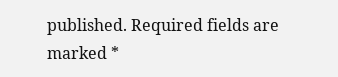published. Required fields are marked *